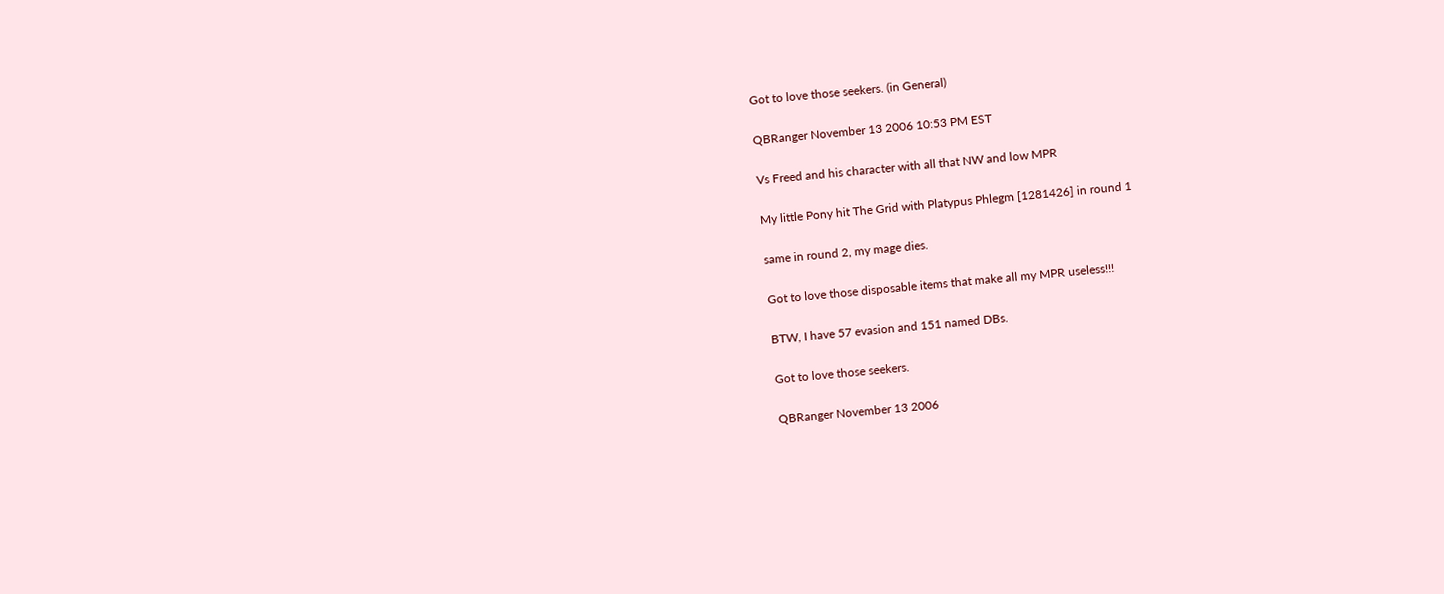Got to love those seekers. (in General)

QBRanger November 13 2006 10:53 PM EST

Vs Freed and his character with all that NW and low MPR

My little Pony hit The Grid with Platypus Phlegm [1281426] in round 1

same in round 2, my mage dies.

Got to love those disposable items that make all my MPR useless!!!

BTW, I have 57 evasion and 151 named DBs.

Got to love those seekers.

QBRanger November 13 2006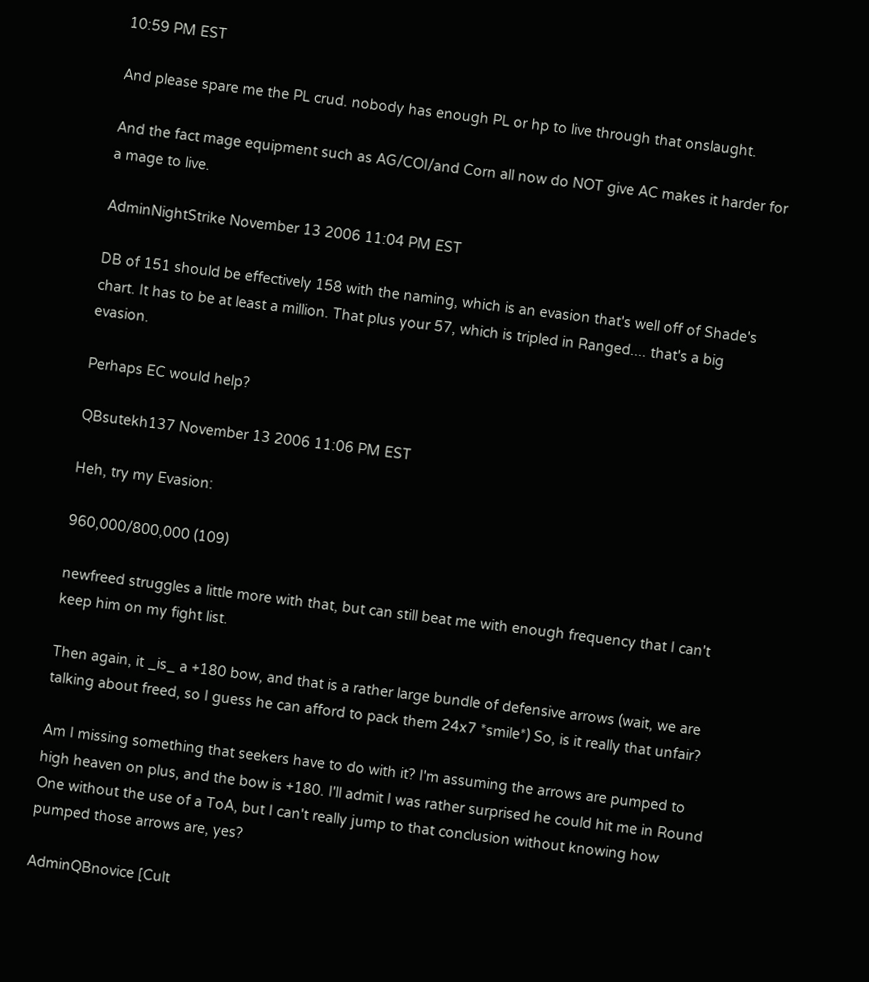10:59 PM EST

And please spare me the PL crud. nobody has enough PL or hp to live through that onslaught.

And the fact mage equipment such as AG/COI/and Corn all now do NOT give AC makes it harder for a mage to live.

AdminNightStrike November 13 2006 11:04 PM EST

DB of 151 should be effectively 158 with the naming, which is an evasion that's well off of Shade's chart. It has to be at least a million. That plus your 57, which is tripled in Ranged.... that's a big evasion.

Perhaps EC would help?

QBsutekh137 November 13 2006 11:06 PM EST

Heh, try my Evasion:

960,000/800,000 (109)

newfreed struggles a little more with that, but can still beat me with enough frequency that I can't keep him on my fight list.

Then again, it _is_ a +180 bow, and that is a rather large bundle of defensive arrows (wait, we are talking about freed, so I guess he can afford to pack them 24x7 *smile*) So, is it really that unfair?

Am I missing something that seekers have to do with it? I'm assuming the arrows are pumped to high heaven on plus, and the bow is +180. I'll admit I was rather surprised he could hit me in Round One without the use of a ToA, but I can't really jump to that conclusion without knowing how pumped those arrows are, yes?

AdminQBnovice [Cult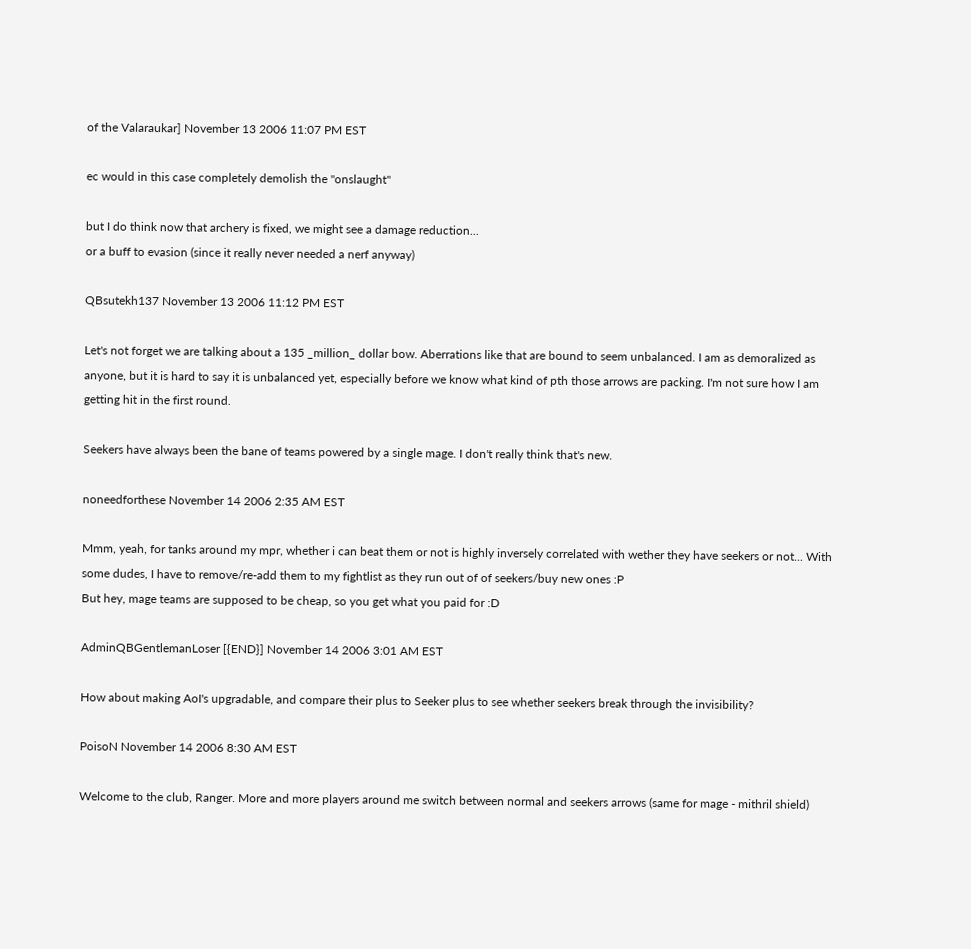of the Valaraukar] November 13 2006 11:07 PM EST

ec would in this case completely demolish the "onslaught"

but I do think now that archery is fixed, we might see a damage reduction...
or a buff to evasion (since it really never needed a nerf anyway)

QBsutekh137 November 13 2006 11:12 PM EST

Let's not forget we are talking about a 135 _million_ dollar bow. Aberrations like that are bound to seem unbalanced. I am as demoralized as anyone, but it is hard to say it is unbalanced yet, especially before we know what kind of pth those arrows are packing. I'm not sure how I am getting hit in the first round.

Seekers have always been the bane of teams powered by a single mage. I don't really think that's new.

noneedforthese November 14 2006 2:35 AM EST

Mmm, yeah, for tanks around my mpr, whether i can beat them or not is highly inversely correlated with wether they have seekers or not... With some dudes, I have to remove/re-add them to my fightlist as they run out of of seekers/buy new ones :P
But hey, mage teams are supposed to be cheap, so you get what you paid for :D

AdminQBGentlemanLoser [{END}] November 14 2006 3:01 AM EST

How about making AoI's upgradable, and compare their plus to Seeker plus to see whether seekers break through the invisibility?

PoisoN November 14 2006 8:30 AM EST

Welcome to the club, Ranger. More and more players around me switch between normal and seekers arrows (same for mage - mithril shield)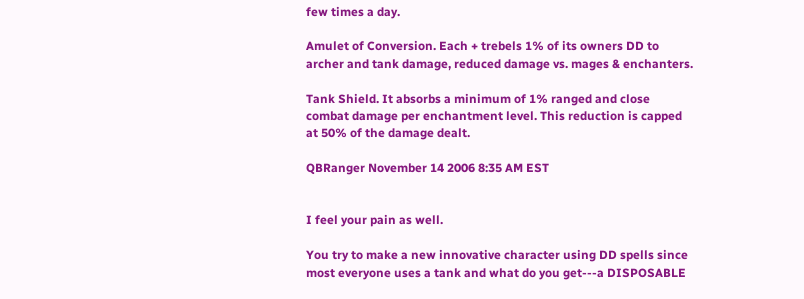few times a day.

Amulet of Conversion. Each + trebels 1% of its owners DD to archer and tank damage, reduced damage vs. mages & enchanters.

Tank Shield. It absorbs a minimum of 1% ranged and close combat damage per enchantment level. This reduction is capped at 50% of the damage dealt.

QBRanger November 14 2006 8:35 AM EST


I feel your pain as well.

You try to make a new innovative character using DD spells since most everyone uses a tank and what do you get---a DISPOSABLE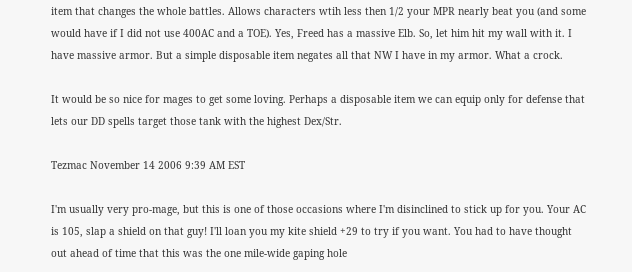item that changes the whole battles. Allows characters wtih less then 1/2 your MPR nearly beat you (and some would have if I did not use 400AC and a TOE). Yes, Freed has a massive Elb. So, let him hit my wall with it. I have massive armor. But a simple disposable item negates all that NW I have in my armor. What a crock.

It would be so nice for mages to get some loving. Perhaps a disposable item we can equip only for defense that lets our DD spells target those tank with the highest Dex/Str.

Tezmac November 14 2006 9:39 AM EST

I'm usually very pro-mage, but this is one of those occasions where I'm disinclined to stick up for you. Your AC is 105, slap a shield on that guy! I'll loan you my kite shield +29 to try if you want. You had to have thought out ahead of time that this was the one mile-wide gaping hole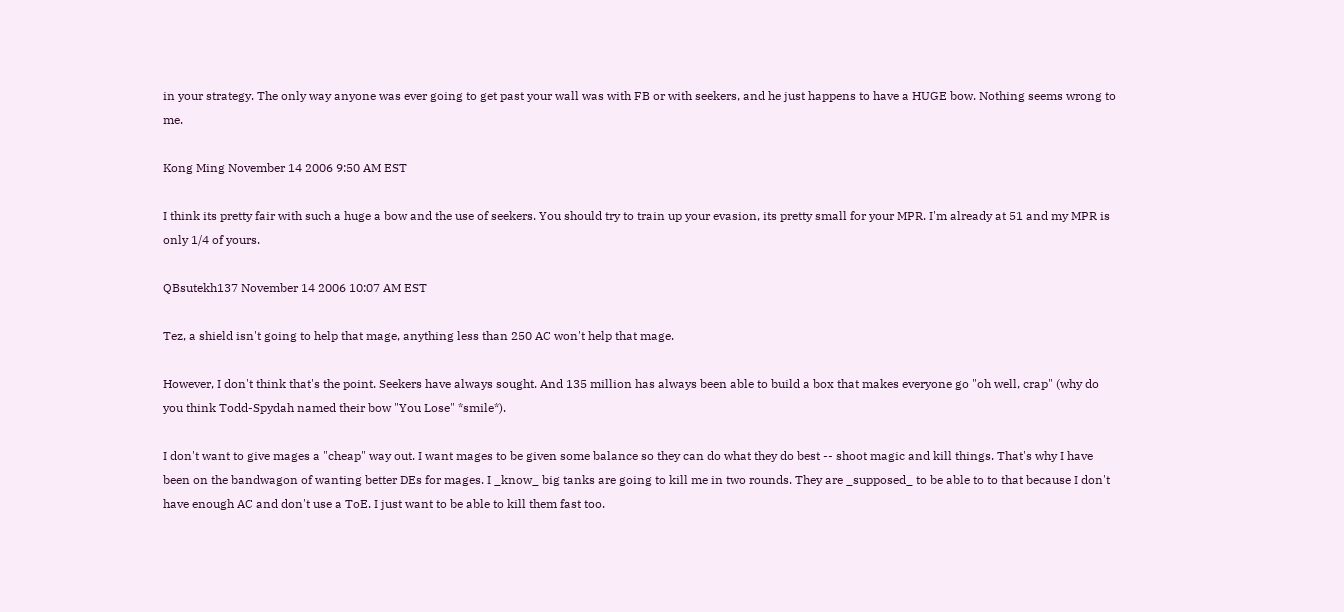in your strategy. The only way anyone was ever going to get past your wall was with FB or with seekers, and he just happens to have a HUGE bow. Nothing seems wrong to me.

Kong Ming November 14 2006 9:50 AM EST

I think its pretty fair with such a huge a bow and the use of seekers. You should try to train up your evasion, its pretty small for your MPR. I'm already at 51 and my MPR is only 1/4 of yours.

QBsutekh137 November 14 2006 10:07 AM EST

Tez, a shield isn't going to help that mage, anything less than 250 AC won't help that mage.

However, I don't think that's the point. Seekers have always sought. And 135 million has always been able to build a box that makes everyone go "oh well, crap" (why do you think Todd-Spydah named their bow "You Lose" *smile*).

I don't want to give mages a "cheap" way out. I want mages to be given some balance so they can do what they do best -- shoot magic and kill things. That's why I have been on the bandwagon of wanting better DEs for mages. I _know_ big tanks are going to kill me in two rounds. They are _supposed_ to be able to to that because I don't have enough AC and don't use a ToE. I just want to be able to kill them fast too.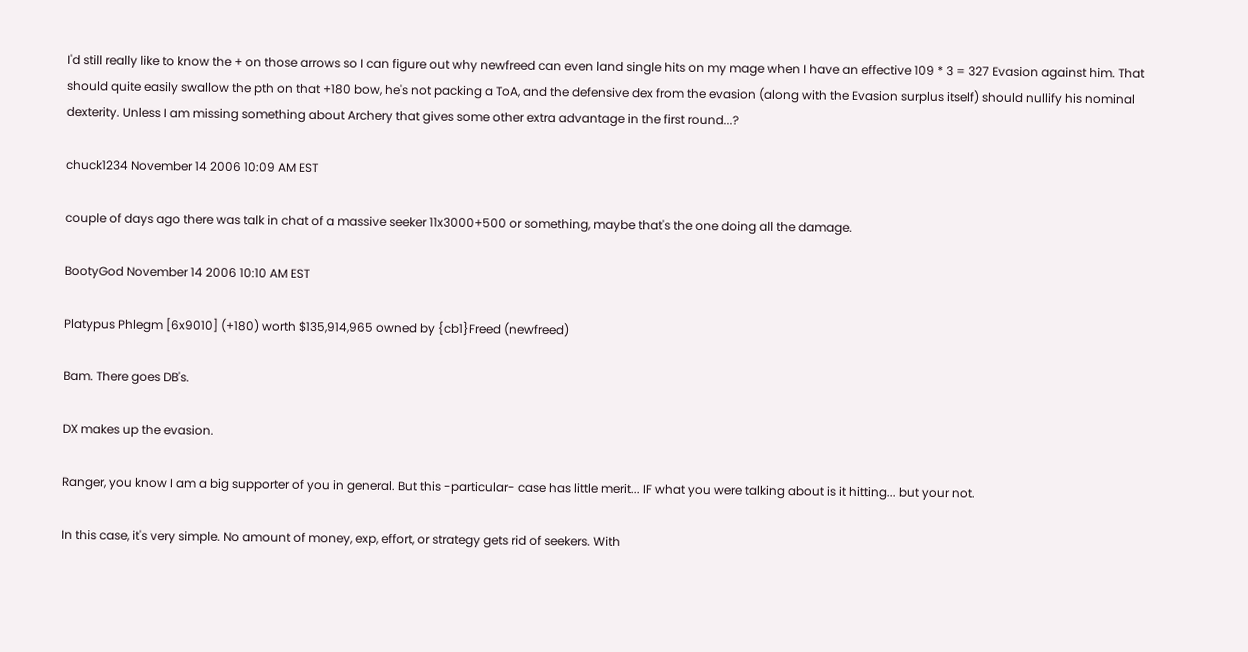I'd still really like to know the + on those arrows so I can figure out why newfreed can even land single hits on my mage when I have an effective 109 * 3 = 327 Evasion against him. That should quite easily swallow the pth on that +180 bow, he's not packing a ToA, and the defensive dex from the evasion (along with the Evasion surplus itself) should nullify his nominal dexterity. Unless I am missing something about Archery that gives some other extra advantage in the first round...?

chuck1234 November 14 2006 10:09 AM EST

couple of days ago there was talk in chat of a massive seeker 11x3000+500 or something, maybe that's the one doing all the damage.

BootyGod November 14 2006 10:10 AM EST

Platypus Phlegm [6x9010] (+180) worth $135,914,965 owned by {cb1}Freed (newfreed)

Bam. There goes DB's.

DX makes up the evasion.

Ranger, you know I am a big supporter of you in general. But this -particular- case has little merit... IF what you were talking about is it hitting... but your not.

In this case, it's very simple. No amount of money, exp, effort, or strategy gets rid of seekers. With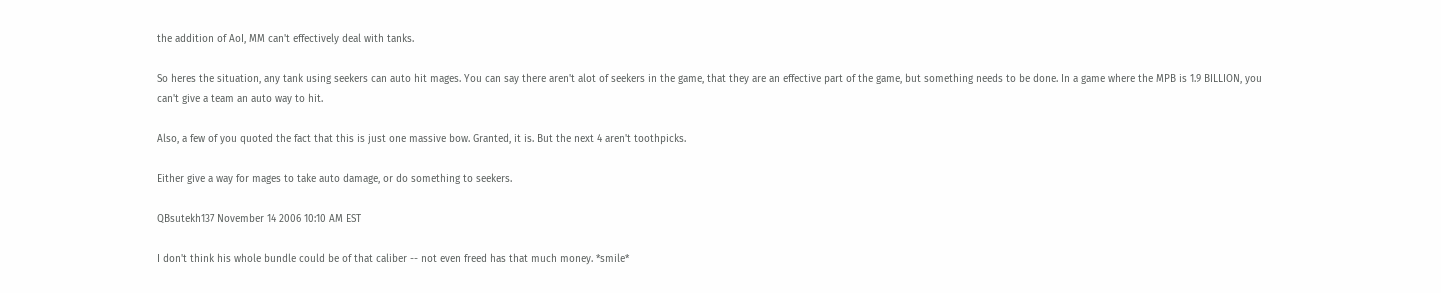the addition of AoI, MM can't effectively deal with tanks.

So heres the situation, any tank using seekers can auto hit mages. You can say there aren't alot of seekers in the game, that they are an effective part of the game, but something needs to be done. In a game where the MPB is 1.9 BILLION, you can't give a team an auto way to hit.

Also, a few of you quoted the fact that this is just one massive bow. Granted, it is. But the next 4 aren't toothpicks.

Either give a way for mages to take auto damage, or do something to seekers.

QBsutekh137 November 14 2006 10:10 AM EST

I don't think his whole bundle could be of that caliber -- not even freed has that much money. *smile*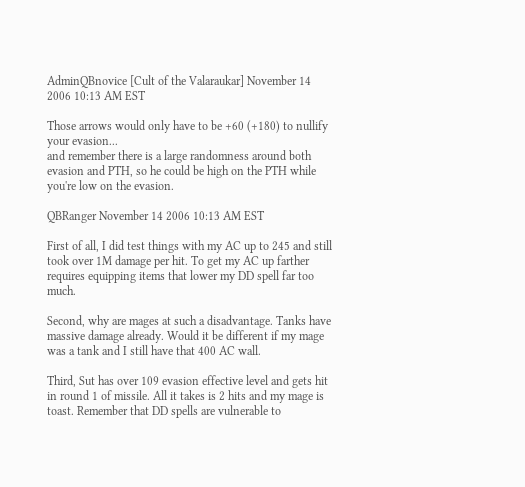AdminQBnovice [Cult of the Valaraukar] November 14 2006 10:13 AM EST

Those arrows would only have to be +60 (+180) to nullify your evasion...
and remember there is a large randomness around both evasion and PTH, so he could be high on the PTH while you're low on the evasion.

QBRanger November 14 2006 10:13 AM EST

First of all, I did test things with my AC up to 245 and still took over 1M damage per hit. To get my AC up farther requires equipping items that lower my DD spell far too much.

Second, why are mages at such a disadvantage. Tanks have massive damage already. Would it be different if my mage was a tank and I still have that 400 AC wall.

Third, Sut has over 109 evasion effective level and gets hit in round 1 of missile. All it takes is 2 hits and my mage is toast. Remember that DD spells are vulnerable to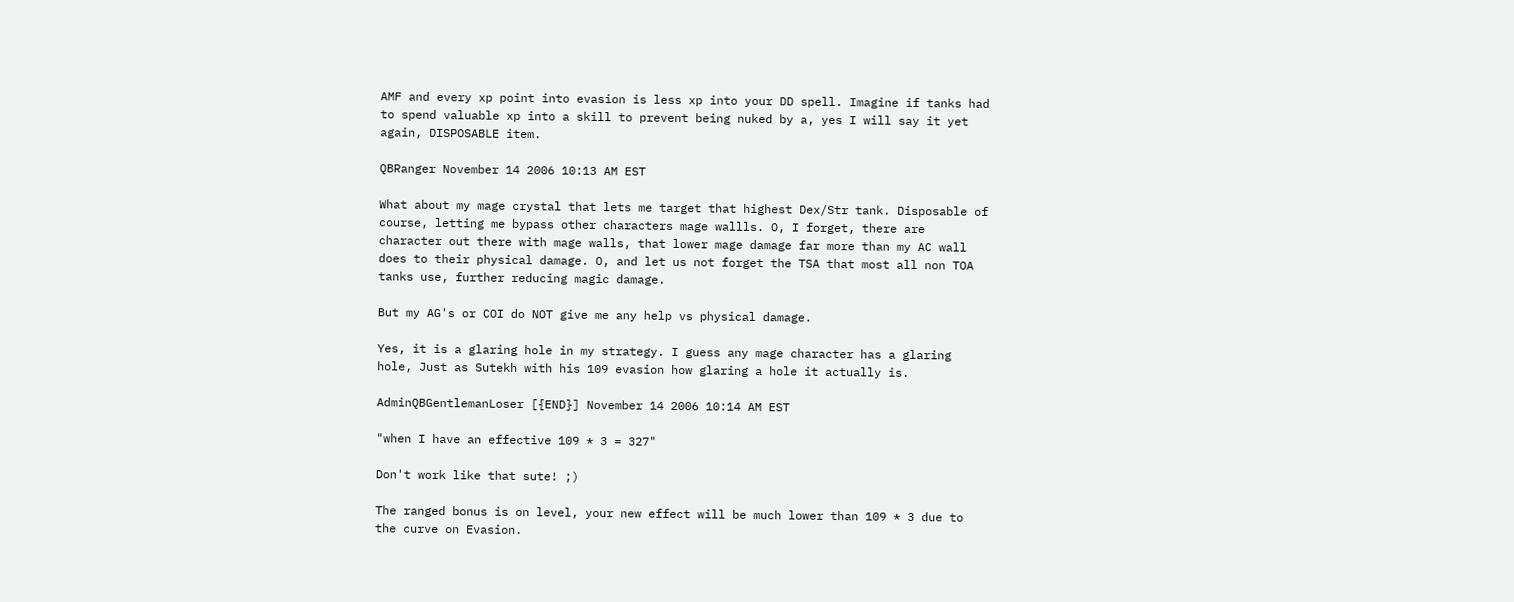AMF and every xp point into evasion is less xp into your DD spell. Imagine if tanks had to spend valuable xp into a skill to prevent being nuked by a, yes I will say it yet again, DISPOSABLE item.

QBRanger November 14 2006 10:13 AM EST

What about my mage crystal that lets me target that highest Dex/Str tank. Disposable of course, letting me bypass other characters mage wallls. O, I forget, there are character out there with mage walls, that lower mage damage far more than my AC wall does to their physical damage. O, and let us not forget the TSA that most all non TOA tanks use, further reducing magic damage.

But my AG's or COI do NOT give me any help vs physical damage.

Yes, it is a glaring hole in my strategy. I guess any mage character has a glaring hole, Just as Sutekh with his 109 evasion how glaring a hole it actually is.

AdminQBGentlemanLoser [{END}] November 14 2006 10:14 AM EST

"when I have an effective 109 * 3 = 327"

Don't work like that sute! ;)

The ranged bonus is on level, your new effect will be much lower than 109 * 3 due to the curve on Evasion.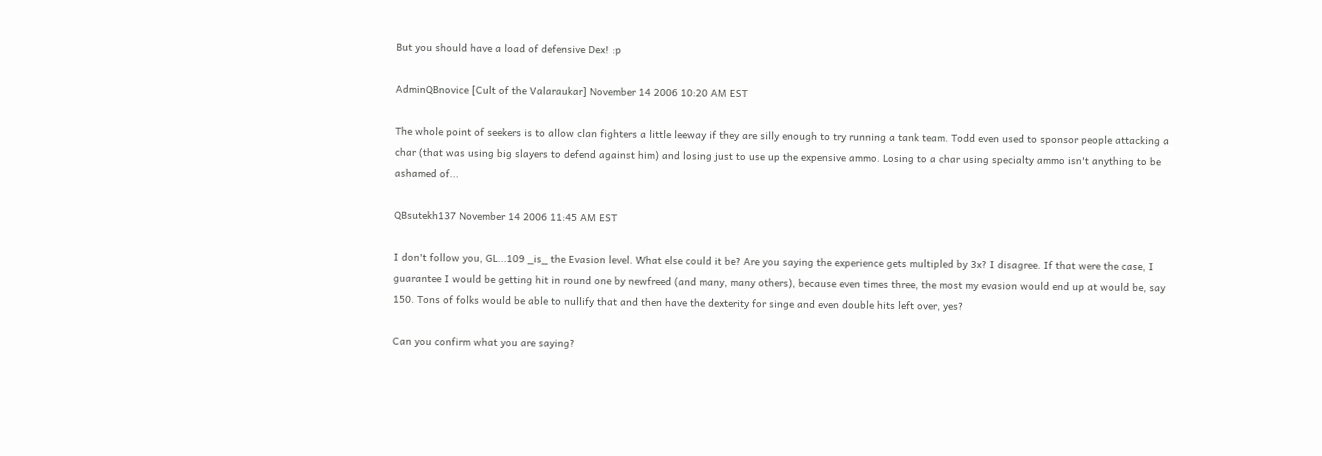But you should have a load of defensive Dex! :p

AdminQBnovice [Cult of the Valaraukar] November 14 2006 10:20 AM EST

The whole point of seekers is to allow clan fighters a little leeway if they are silly enough to try running a tank team. Todd even used to sponsor people attacking a char (that was using big slayers to defend against him) and losing just to use up the expensive ammo. Losing to a char using specialty ammo isn't anything to be ashamed of...

QBsutekh137 November 14 2006 11:45 AM EST

I don't follow you, GL...109 _is_ the Evasion level. What else could it be? Are you saying the experience gets multipled by 3x? I disagree. If that were the case, I guarantee I would be getting hit in round one by newfreed (and many, many others), because even times three, the most my evasion would end up at would be, say 150. Tons of folks would be able to nullify that and then have the dexterity for singe and even double hits left over, yes?

Can you confirm what you are saying?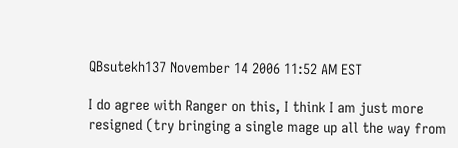QBsutekh137 November 14 2006 11:52 AM EST

I do agree with Ranger on this, I think I am just more resigned (try bringing a single mage up all the way from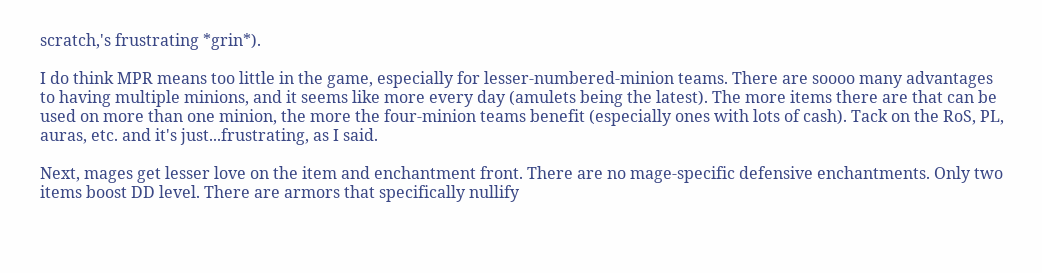scratch,'s frustrating *grin*).

I do think MPR means too little in the game, especially for lesser-numbered-minion teams. There are soooo many advantages to having multiple minions, and it seems like more every day (amulets being the latest). The more items there are that can be used on more than one minion, the more the four-minion teams benefit (especially ones with lots of cash). Tack on the RoS, PL, auras, etc. and it's just...frustrating, as I said.

Next, mages get lesser love on the item and enchantment front. There are no mage-specific defensive enchantments. Only two items boost DD level. There are armors that specifically nullify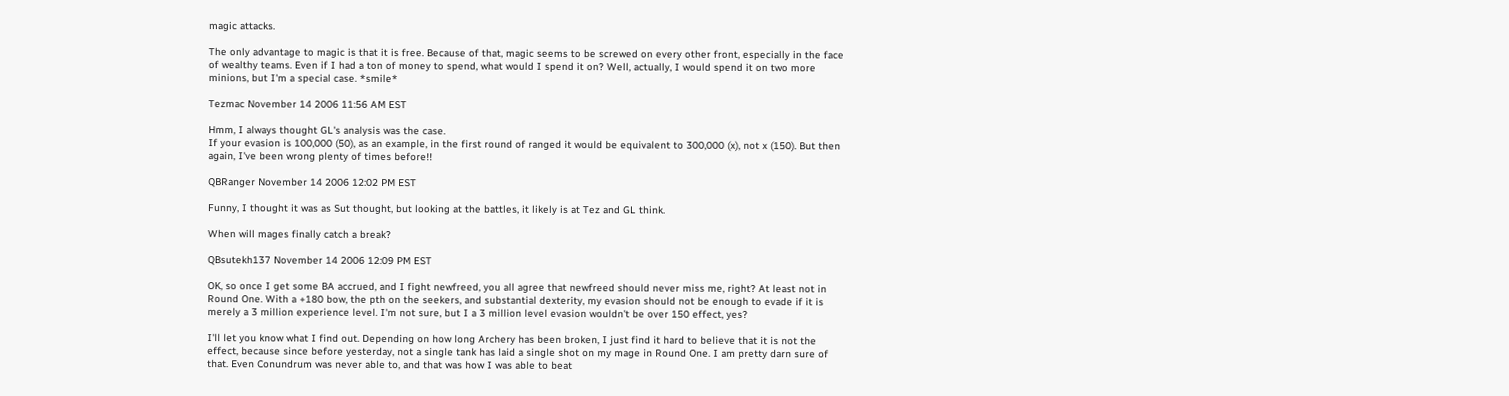magic attacks.

The only advantage to magic is that it is free. Because of that, magic seems to be screwed on every other front, especially in the face of wealthy teams. Even if I had a ton of money to spend, what would I spend it on? Well, actually, I would spend it on two more minions, but I'm a special case. *smile*

Tezmac November 14 2006 11:56 AM EST

Hmm, I always thought GL's analysis was the case.
If your evasion is 100,000 (50), as an example, in the first round of ranged it would be equivalent to 300,000 (x), not x (150). But then again, I've been wrong plenty of times before!!

QBRanger November 14 2006 12:02 PM EST

Funny, I thought it was as Sut thought, but looking at the battles, it likely is at Tez and GL think.

When will mages finally catch a break?

QBsutekh137 November 14 2006 12:09 PM EST

OK, so once I get some BA accrued, and I fight newfreed, you all agree that newfreed should never miss me, right? At least not in Round One. With a +180 bow, the pth on the seekers, and substantial dexterity, my evasion should not be enough to evade if it is merely a 3 million experience level. I'm not sure, but I a 3 million level evasion wouldn't be over 150 effect, yes?

I'll let you know what I find out. Depending on how long Archery has been broken, I just find it hard to believe that it is not the effect, because since before yesterday, not a single tank has laid a single shot on my mage in Round One. I am pretty darn sure of that. Even Conundrum was never able to, and that was how I was able to beat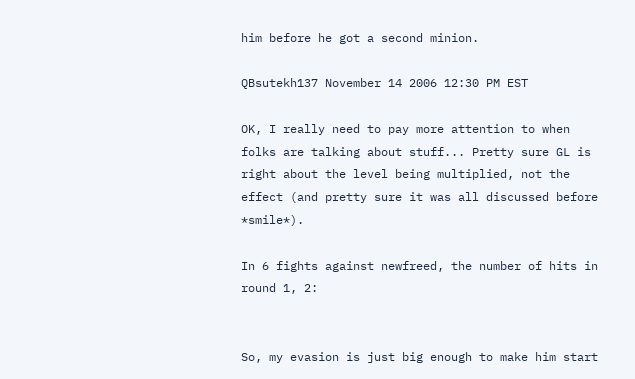him before he got a second minion.

QBsutekh137 November 14 2006 12:30 PM EST

OK, I really need to pay more attention to when folks are talking about stuff... Pretty sure GL is right about the level being multiplied, not the effect (and pretty sure it was all discussed before *smile*).

In 6 fights against newfreed, the number of hits in round 1, 2:


So, my evasion is just big enough to make him start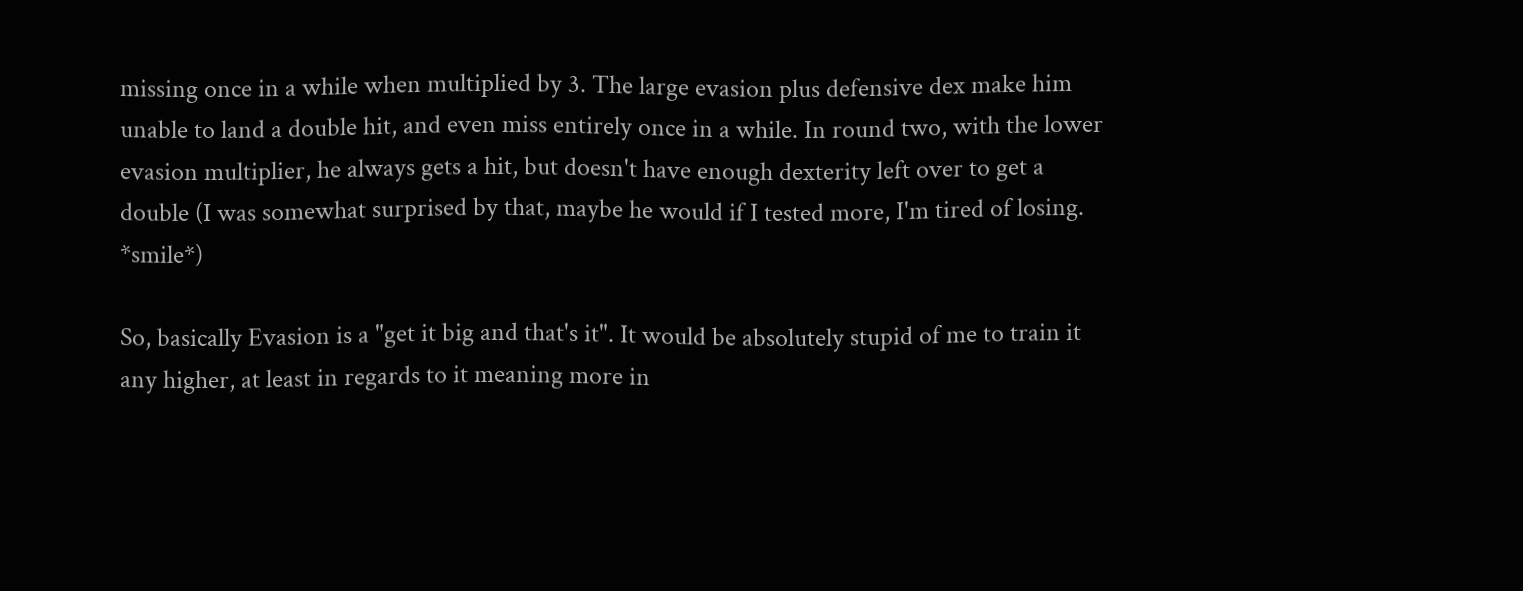missing once in a while when multiplied by 3. The large evasion plus defensive dex make him unable to land a double hit, and even miss entirely once in a while. In round two, with the lower evasion multiplier, he always gets a hit, but doesn't have enough dexterity left over to get a double (I was somewhat surprised by that, maybe he would if I tested more, I'm tired of losing. *smile*)

So, basically Evasion is a "get it big and that's it". It would be absolutely stupid of me to train it any higher, at least in regards to it meaning more in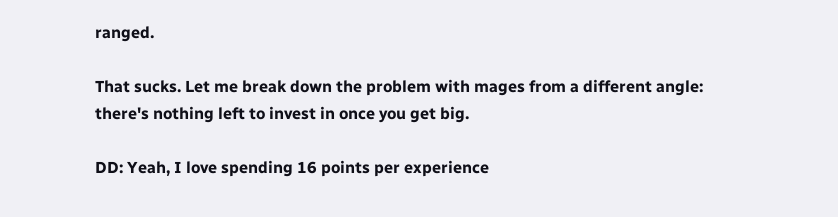ranged.

That sucks. Let me break down the problem with mages from a different angle: there's nothing left to invest in once you get big.

DD: Yeah, I love spending 16 points per experience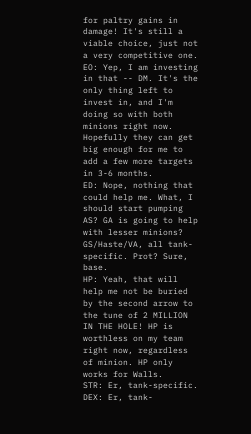for paltry gains in damage! It's still a viable choice, just not a very competitive one.
EO: Yep, I am investing in that -- DM. It's the only thing left to invest in, and I'm doing so with both minions right now. Hopefully they can get big enough for me to add a few more targets in 3-6 months.
ED: Nope, nothing that could help me. What, I should start pumping AS? GA is going to help with lesser minions? GS/Haste/VA, all tank-specific. Prot? Sure, base.
HP: Yeah, that will help me not be buried by the second arrow to the tune of 2 MILLION IN THE HOLE! HP is worthless on my team right now, regardless of minion. HP only works for Walls.
STR: Er, tank-specific.
DEX: Er, tank-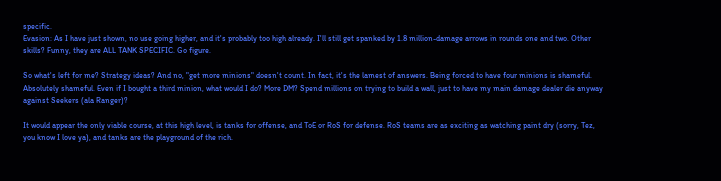specific.
Evasion: As I have just shown, no use going higher, and it's probably too high already. I'll still get spanked by 1.8 million-damage arrows in rounds one and two. Other skills? Funny, they are ALL TANK SPECIFIC. Go figure.

So what's left for me? Strategy ideas? And no, "get more minions" doesn't count. In fact, it's the lamest of answers. Being forced to have four minions is shameful. Absolutely shameful. Even if I bought a third minion, what would I do? More DM? Spend millions on trying to build a wall, just to have my main damage dealer die anyway against Seekers (ala Ranger)?

It would appear the only viable course, at this high level, is tanks for offense, and ToE or RoS for defense. RoS teams are as exciting as watching paint dry (sorry, Tez, you know I love ya), and tanks are the playground of the rich.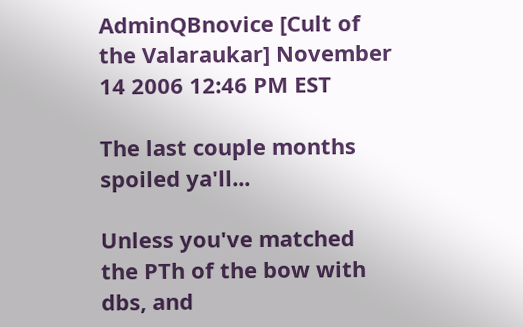AdminQBnovice [Cult of the Valaraukar] November 14 2006 12:46 PM EST

The last couple months spoiled ya'll...

Unless you've matched the PTh of the bow with dbs, and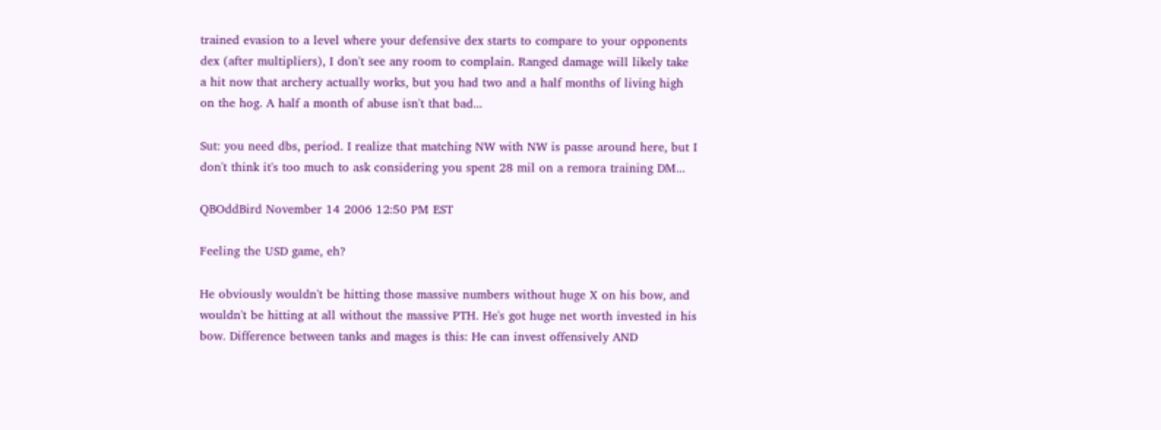trained evasion to a level where your defensive dex starts to compare to your opponents dex (after multipliers), I don't see any room to complain. Ranged damage will likely take a hit now that archery actually works, but you had two and a half months of living high on the hog. A half a month of abuse isn't that bad...

Sut: you need dbs, period. I realize that matching NW with NW is passe around here, but I don't think it's too much to ask considering you spent 28 mil on a remora training DM...

QBOddBird November 14 2006 12:50 PM EST

Feeling the USD game, eh?

He obviously wouldn't be hitting those massive numbers without huge X on his bow, and wouldn't be hitting at all without the massive PTH. He's got huge net worth invested in his bow. Difference between tanks and mages is this: He can invest offensively AND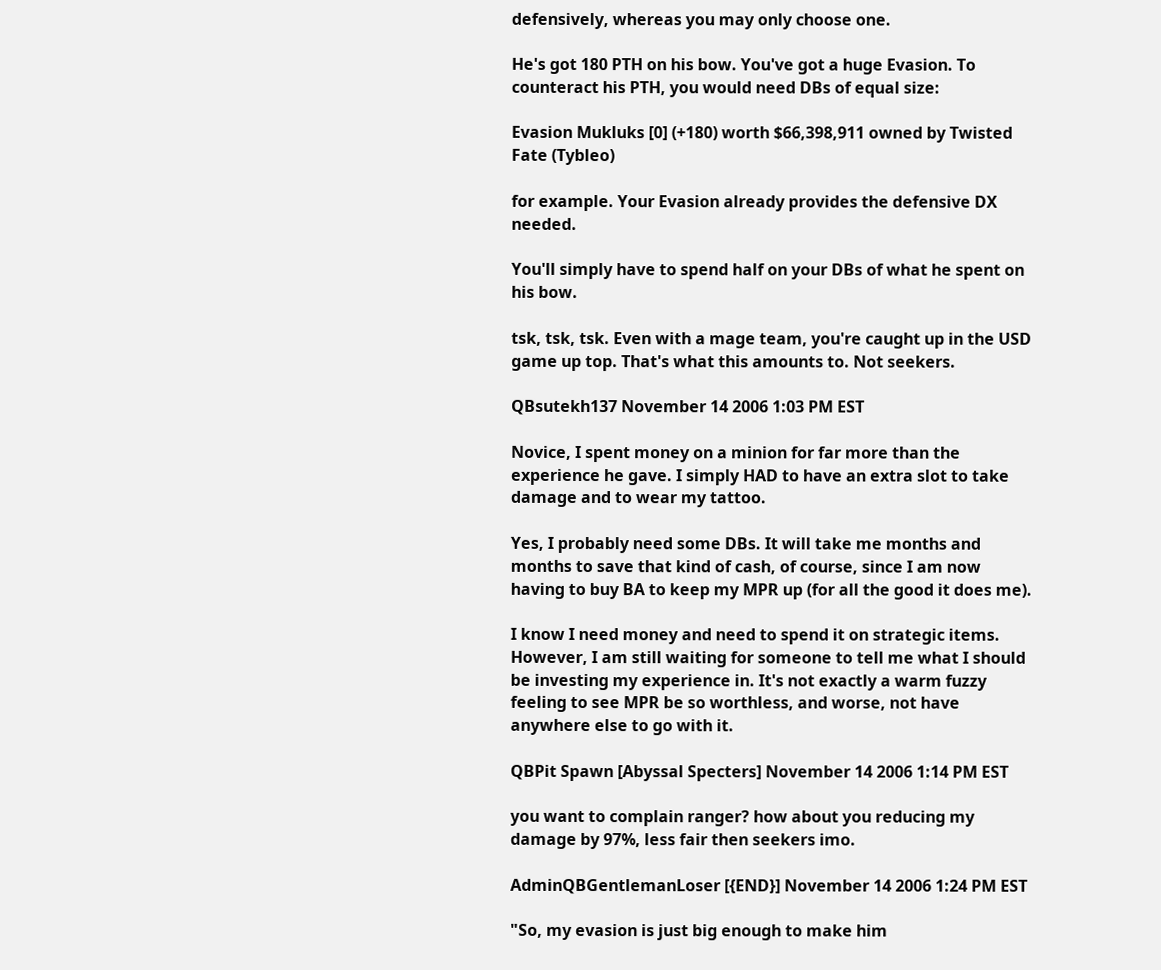defensively, whereas you may only choose one.

He's got 180 PTH on his bow. You've got a huge Evasion. To counteract his PTH, you would need DBs of equal size:

Evasion Mukluks [0] (+180) worth $66,398,911 owned by Twisted Fate (Tybleo)

for example. Your Evasion already provides the defensive DX needed.

You'll simply have to spend half on your DBs of what he spent on his bow.

tsk, tsk, tsk. Even with a mage team, you're caught up in the USD game up top. That's what this amounts to. Not seekers.

QBsutekh137 November 14 2006 1:03 PM EST

Novice, I spent money on a minion for far more than the experience he gave. I simply HAD to have an extra slot to take damage and to wear my tattoo.

Yes, I probably need some DBs. It will take me months and months to save that kind of cash, of course, since I am now having to buy BA to keep my MPR up (for all the good it does me).

I know I need money and need to spend it on strategic items. However, I am still waiting for someone to tell me what I should be investing my experience in. It's not exactly a warm fuzzy feeling to see MPR be so worthless, and worse, not have anywhere else to go with it.

QBPit Spawn [Abyssal Specters] November 14 2006 1:14 PM EST

you want to complain ranger? how about you reducing my damage by 97%, less fair then seekers imo.

AdminQBGentlemanLoser [{END}] November 14 2006 1:24 PM EST

"So, my evasion is just big enough to make him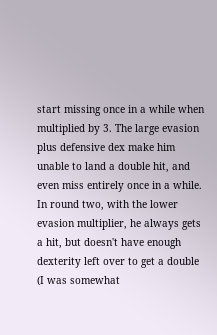start missing once in a while when multiplied by 3. The large evasion plus defensive dex make him unable to land a double hit, and even miss entirely once in a while. In round two, with the lower evasion multiplier, he always gets a hit, but doesn't have enough dexterity left over to get a double (I was somewhat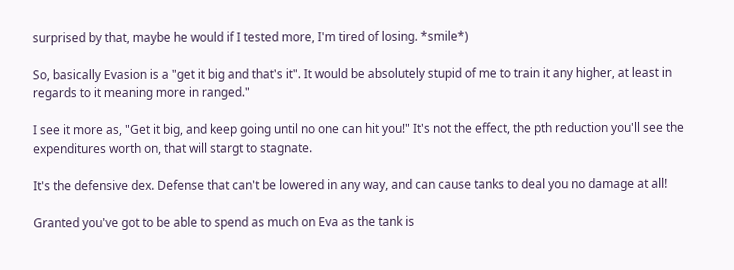surprised by that, maybe he would if I tested more, I'm tired of losing. *smile*)

So, basically Evasion is a "get it big and that's it". It would be absolutely stupid of me to train it any higher, at least in regards to it meaning more in ranged."

I see it more as, "Get it big, and keep going until no one can hit you!" It's not the effect, the pth reduction you'll see the expenditures worth on, that will stargt to stagnate.

It's the defensive dex. Defense that can't be lowered in any way, and can cause tanks to deal you no damage at all!

Granted you've got to be able to spend as much on Eva as the tank is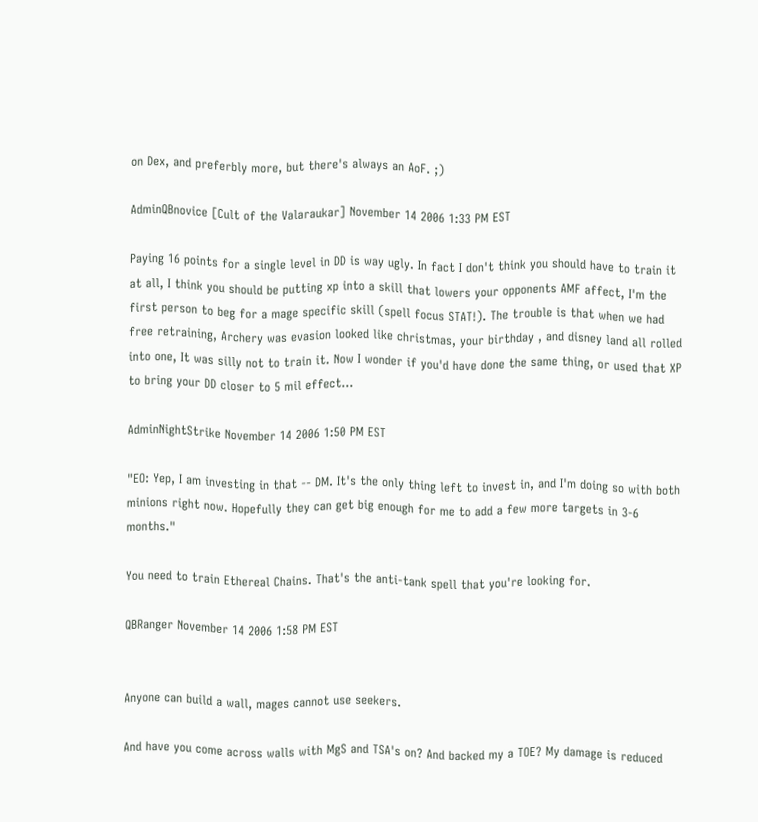on Dex, and preferbly more, but there's always an AoF. ;)

AdminQBnovice [Cult of the Valaraukar] November 14 2006 1:33 PM EST

Paying 16 points for a single level in DD is way ugly. In fact I don't think you should have to train it at all, I think you should be putting xp into a skill that lowers your opponents AMF affect, I'm the first person to beg for a mage specific skill (spell focus STAT!). The trouble is that when we had free retraining, Archery was evasion looked like christmas, your birthday , and disney land all rolled into one, It was silly not to train it. Now I wonder if you'd have done the same thing, or used that XP to bring your DD closer to 5 mil effect...

AdminNightStrike November 14 2006 1:50 PM EST

"EO: Yep, I am investing in that -- DM. It's the only thing left to invest in, and I'm doing so with both minions right now. Hopefully they can get big enough for me to add a few more targets in 3-6 months."

You need to train Ethereal Chains. That's the anti-tank spell that you're looking for.

QBRanger November 14 2006 1:58 PM EST


Anyone can build a wall, mages cannot use seekers.

And have you come across walls with MgS and TSA's on? And backed my a TOE? My damage is reduced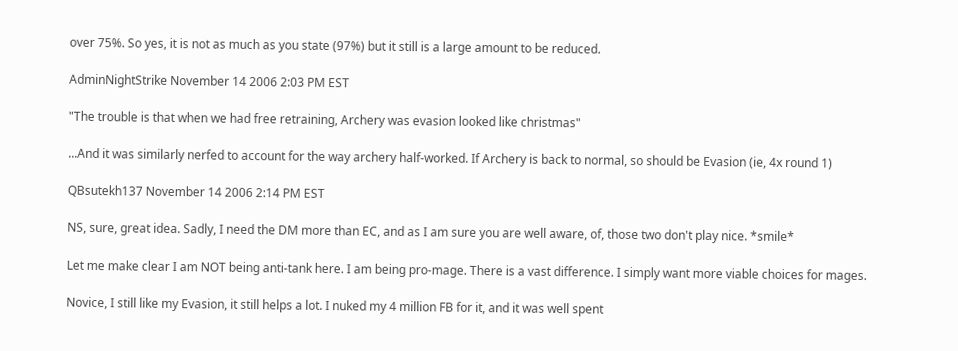over 75%. So yes, it is not as much as you state (97%) but it still is a large amount to be reduced.

AdminNightStrike November 14 2006 2:03 PM EST

"The trouble is that when we had free retraining, Archery was evasion looked like christmas"

...And it was similarly nerfed to account for the way archery half-worked. If Archery is back to normal, so should be Evasion (ie, 4x round 1)

QBsutekh137 November 14 2006 2:14 PM EST

NS, sure, great idea. Sadly, I need the DM more than EC, and as I am sure you are well aware, of, those two don't play nice. *smile*

Let me make clear I am NOT being anti-tank here. I am being pro-mage. There is a vast difference. I simply want more viable choices for mages.

Novice, I still like my Evasion, it still helps a lot. I nuked my 4 million FB for it, and it was well spent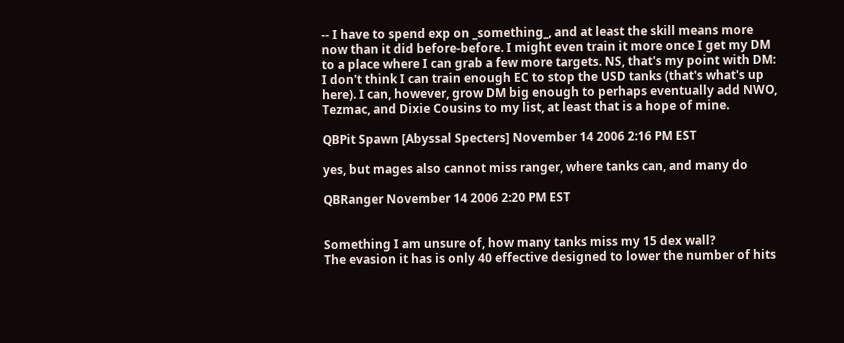-- I have to spend exp on _something_, and at least the skill means more now than it did before-before. I might even train it more once I get my DM to a place where I can grab a few more targets. NS, that's my point with DM: I don't think I can train enough EC to stop the USD tanks (that's what's up here). I can, however, grow DM big enough to perhaps eventually add NWO, Tezmac, and Dixie Cousins to my list, at least that is a hope of mine.

QBPit Spawn [Abyssal Specters] November 14 2006 2:16 PM EST

yes, but mages also cannot miss ranger, where tanks can, and many do

QBRanger November 14 2006 2:20 PM EST


Something I am unsure of, how many tanks miss my 15 dex wall?
The evasion it has is only 40 effective designed to lower the number of hits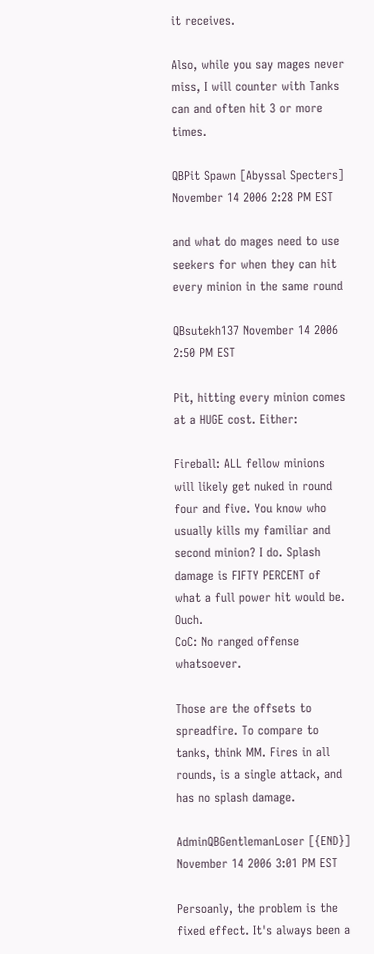it receives.

Also, while you say mages never miss, I will counter with Tanks can and often hit 3 or more times.

QBPit Spawn [Abyssal Specters] November 14 2006 2:28 PM EST

and what do mages need to use seekers for when they can hit every minion in the same round

QBsutekh137 November 14 2006 2:50 PM EST

Pit, hitting every minion comes at a HUGE cost. Either:

Fireball: ALL fellow minions will likely get nuked in round four and five. You know who usually kills my familiar and second minion? I do. Splash damage is FIFTY PERCENT of what a full power hit would be. Ouch.
CoC: No ranged offense whatsoever.

Those are the offsets to spreadfire. To compare to tanks, think MM. Fires in all rounds, is a single attack, and has no splash damage.

AdminQBGentlemanLoser [{END}] November 14 2006 3:01 PM EST

Persoanly, the problem is the fixed effect. It's always been a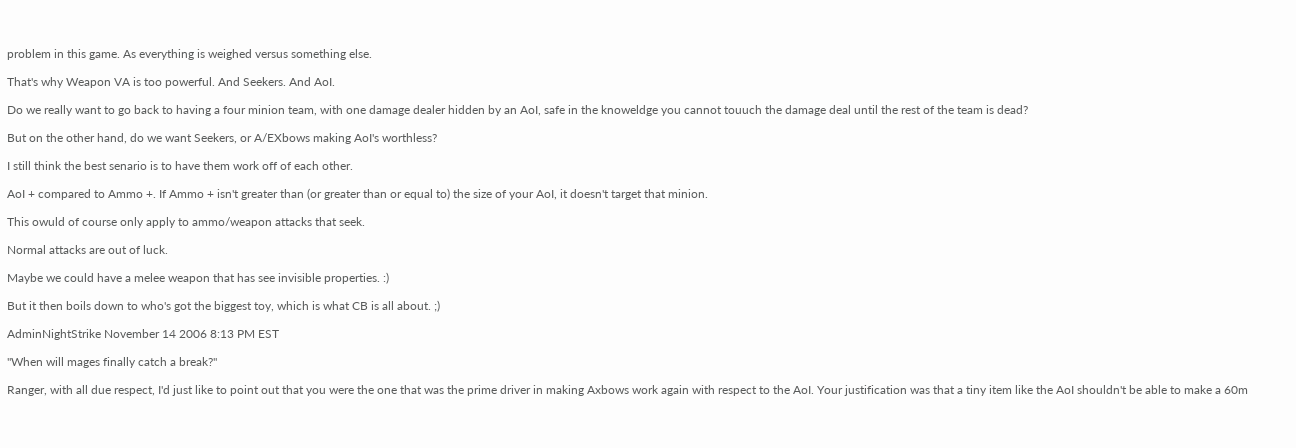problem in this game. As everything is weighed versus something else.

That's why Weapon VA is too powerful. And Seekers. And AoI.

Do we really want to go back to having a four minion team, with one damage dealer hidden by an AoI, safe in the knoweldge you cannot touuch the damage deal until the rest of the team is dead?

But on the other hand, do we want Seekers, or A/EXbows making AoI's worthless?

I still think the best senario is to have them work off of each other.

AoI + compared to Ammo +. If Ammo + isn't greater than (or greater than or equal to) the size of your AoI, it doesn't target that minion.

This owuld of course only apply to ammo/weapon attacks that seek.

Normal attacks are out of luck.

Maybe we could have a melee weapon that has see invisible properties. :)

But it then boils down to who's got the biggest toy, which is what CB is all about. ;)

AdminNightStrike November 14 2006 8:13 PM EST

"When will mages finally catch a break?"

Ranger, with all due respect, I'd just like to point out that you were the one that was the prime driver in making Axbows work again with respect to the AoI. Your justification was that a tiny item like the AoI shouldn't be able to make a 60m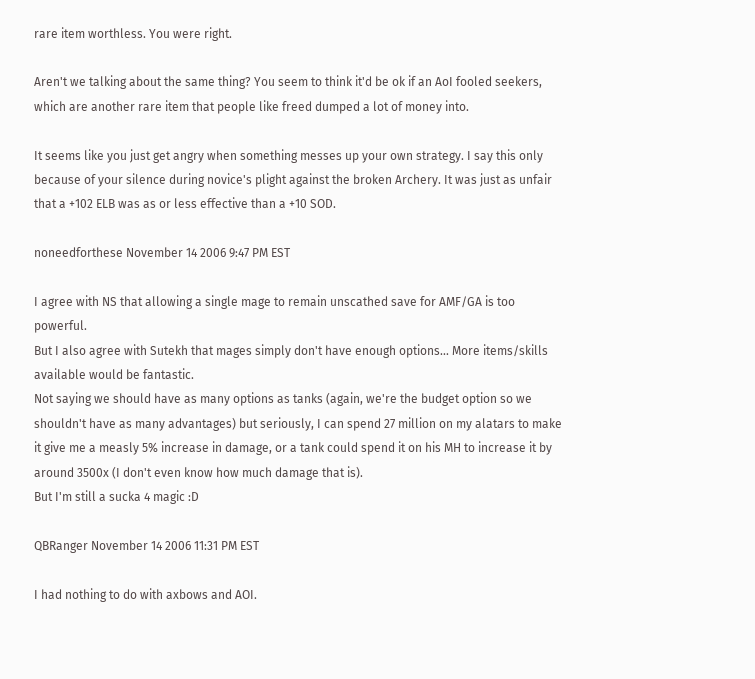rare item worthless. You were right.

Aren't we talking about the same thing? You seem to think it'd be ok if an AoI fooled seekers, which are another rare item that people like freed dumped a lot of money into.

It seems like you just get angry when something messes up your own strategy. I say this only because of your silence during novice's plight against the broken Archery. It was just as unfair that a +102 ELB was as or less effective than a +10 SOD.

noneedforthese November 14 2006 9:47 PM EST

I agree with NS that allowing a single mage to remain unscathed save for AMF/GA is too powerful.
But I also agree with Sutekh that mages simply don't have enough options... More items/skills available would be fantastic.
Not saying we should have as many options as tanks (again, we're the budget option so we shouldn't have as many advantages) but seriously, I can spend 27 million on my alatars to make it give me a measly 5% increase in damage, or a tank could spend it on his MH to increase it by around 3500x (I don't even know how much damage that is).
But I'm still a sucka 4 magic :D

QBRanger November 14 2006 11:31 PM EST

I had nothing to do with axbows and AOI.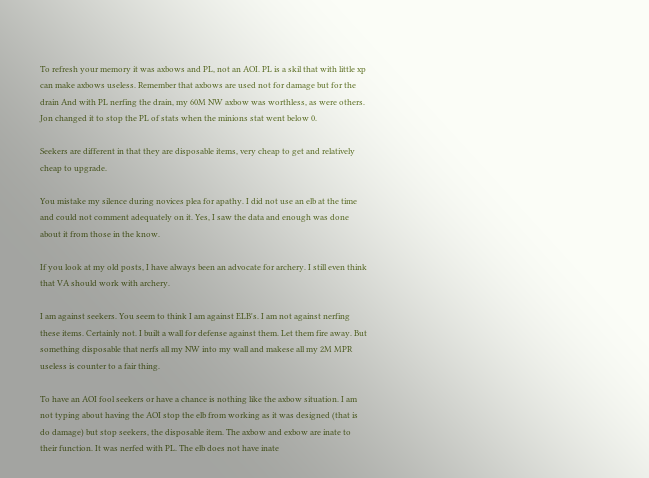To refresh your memory it was axbows and PL, not an AOI. PL is a skil that with little xp can make axbows useless. Remember that axbows are used not for damage but for the drain And with PL nerfing the drain, my 60M NW axbow was worthless, as were others. Jon changed it to stop the PL of stats when the minions stat went below 0.

Seekers are different in that they are disposable items, very cheap to get and relatively cheap to upgrade.

You mistake my silence during novices plea for apathy. I did not use an elb at the time and could not comment adequately on it. Yes, I saw the data and enough was done about it from those in the know.

If you look at my old posts, I have always been an advocate for archery. I still even think that VA should work with archery.

I am against seekers. You seem to think I am against ELB's. I am not against nerfing these items. Certainly not. I built a wall for defense against them. Let them fire away. But something disposable that nerfs all my NW into my wall and makese all my 2M MPR useless is counter to a fair thing.

To have an AOI fool seekers or have a chance is nothing like the axbow situation. I am not typing about having the AOI stop the elb from working as it was designed (that is do damage) but stop seekers, the disposable item. The axbow and exbow are inate to their function. It was nerfed with PL. The elb does not have inate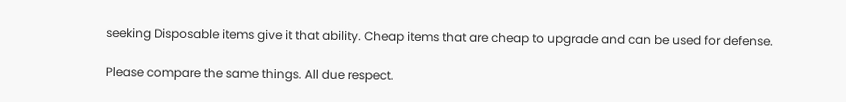seeking Disposable items give it that ability. Cheap items that are cheap to upgrade and can be used for defense.

Please compare the same things. All due respect.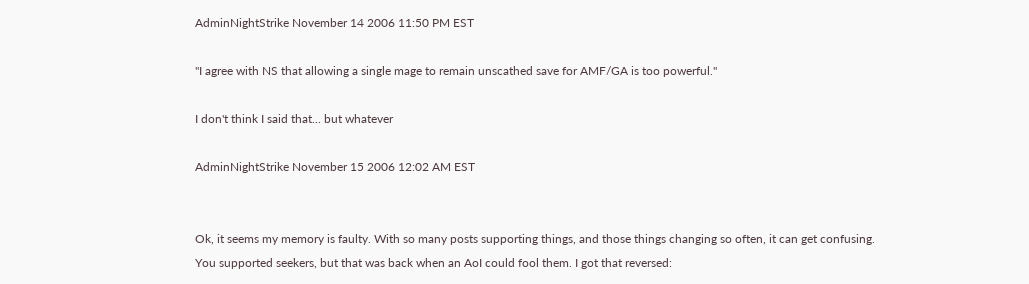AdminNightStrike November 14 2006 11:50 PM EST

"I agree with NS that allowing a single mage to remain unscathed save for AMF/GA is too powerful."

I don't think I said that... but whatever

AdminNightStrike November 15 2006 12:02 AM EST


Ok, it seems my memory is faulty. With so many posts supporting things, and those things changing so often, it can get confusing. You supported seekers, but that was back when an AoI could fool them. I got that reversed: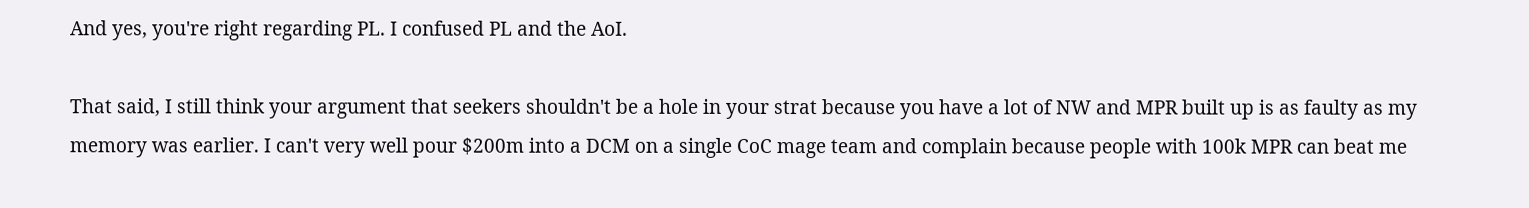And yes, you're right regarding PL. I confused PL and the AoI.

That said, I still think your argument that seekers shouldn't be a hole in your strat because you have a lot of NW and MPR built up is as faulty as my memory was earlier. I can't very well pour $200m into a DCM on a single CoC mage team and complain because people with 100k MPR can beat me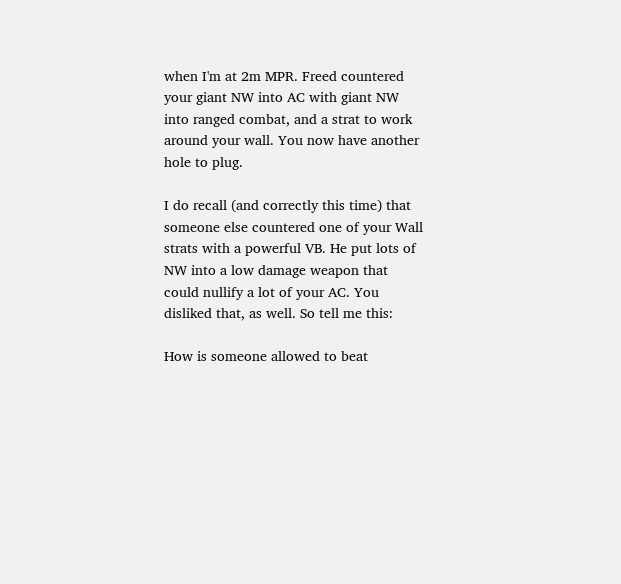when I'm at 2m MPR. Freed countered your giant NW into AC with giant NW into ranged combat, and a strat to work around your wall. You now have another hole to plug.

I do recall (and correctly this time) that someone else countered one of your Wall strats with a powerful VB. He put lots of NW into a low damage weapon that could nullify a lot of your AC. You disliked that, as well. So tell me this:

How is someone allowed to beat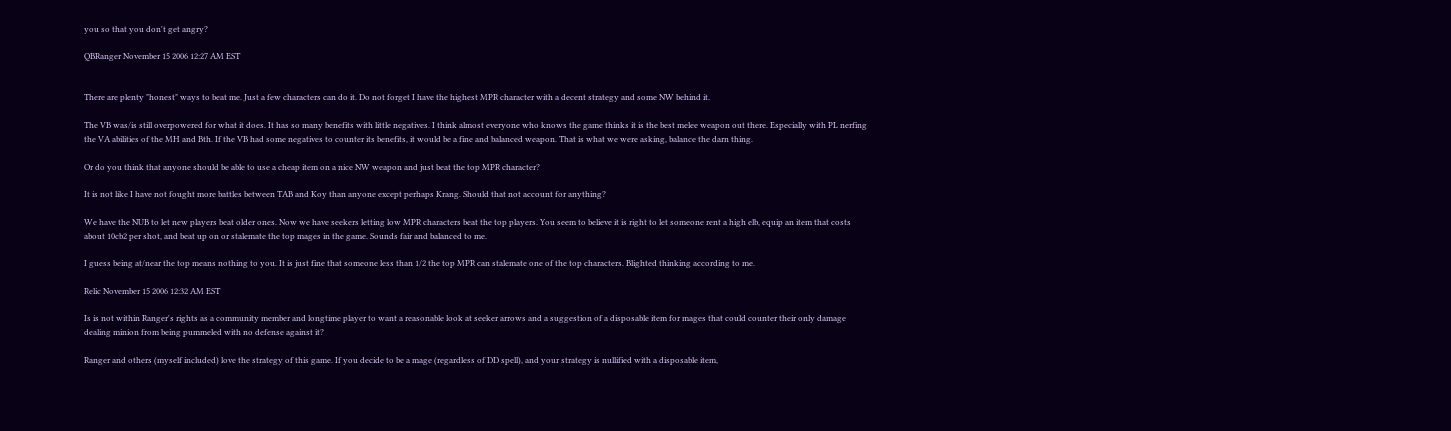you so that you don't get angry?

QBRanger November 15 2006 12:27 AM EST


There are plenty "honest" ways to beat me. Just a few characters can do it. Do not forget I have the highest MPR character with a decent strategy and some NW behind it.

The VB was/is still overpowered for what it does. It has so many benefits with little negatives. I think almost everyone who knows the game thinks it is the best melee weapon out there. Especially with PL nerfing the VA abilities of the MH and Bth. If the VB had some negatives to counter its benefits, it would be a fine and balanced weapon. That is what we were asking, balance the darn thing.

Or do you think that anyone should be able to use a cheap item on a nice NW weapon and just beat the top MPR character?

It is not like I have not fought more battles between TAB and Koy than anyone except perhaps Krang. Should that not account for anything?

We have the NUB to let new players beat older ones. Now we have seekers letting low MPR characters beat the top players. You seem to believe it is right to let someone rent a high elb, equip an item that costs about 10cb2 per shot, and beat up on or stalemate the top mages in the game. Sounds fair and balanced to me.

I guess being at/near the top means nothing to you. It is just fine that someone less than 1/2 the top MPR can stalemate one of the top characters. Blighted thinking according to me.

Relic November 15 2006 12:32 AM EST

Is is not within Ranger's rights as a community member and longtime player to want a reasonable look at seeker arrows and a suggestion of a disposable item for mages that could counter their only damage dealing minion from being pummeled with no defense against it?

Ranger and others (myself included) love the strategy of this game. If you decide to be a mage (regardless of DD spell), and your strategy is nullified with a disposable item,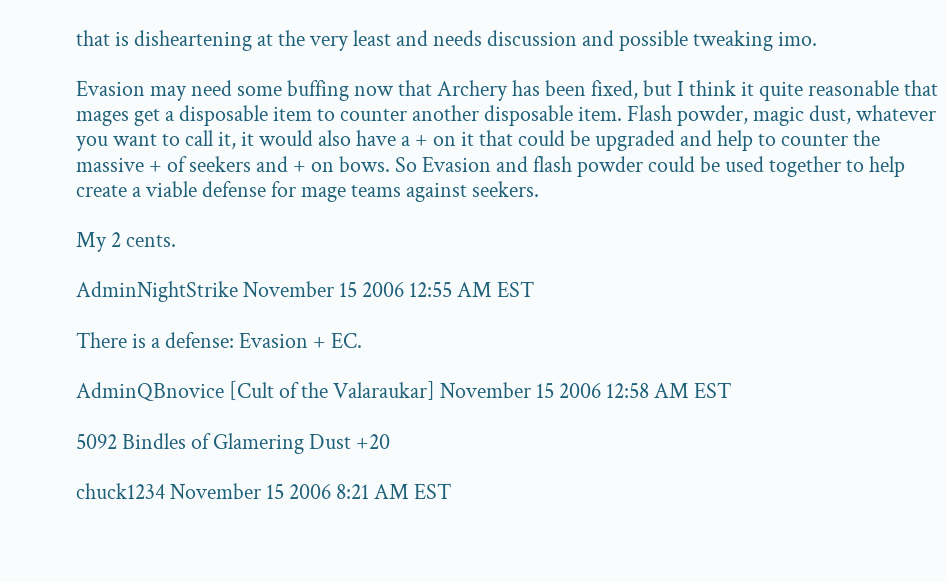that is disheartening at the very least and needs discussion and possible tweaking imo.

Evasion may need some buffing now that Archery has been fixed, but I think it quite reasonable that mages get a disposable item to counter another disposable item. Flash powder, magic dust, whatever you want to call it, it would also have a + on it that could be upgraded and help to counter the massive + of seekers and + on bows. So Evasion and flash powder could be used together to help create a viable defense for mage teams against seekers.

My 2 cents.

AdminNightStrike November 15 2006 12:55 AM EST

There is a defense: Evasion + EC.

AdminQBnovice [Cult of the Valaraukar] November 15 2006 12:58 AM EST

5092 Bindles of Glamering Dust +20

chuck1234 November 15 2006 8:21 AM EST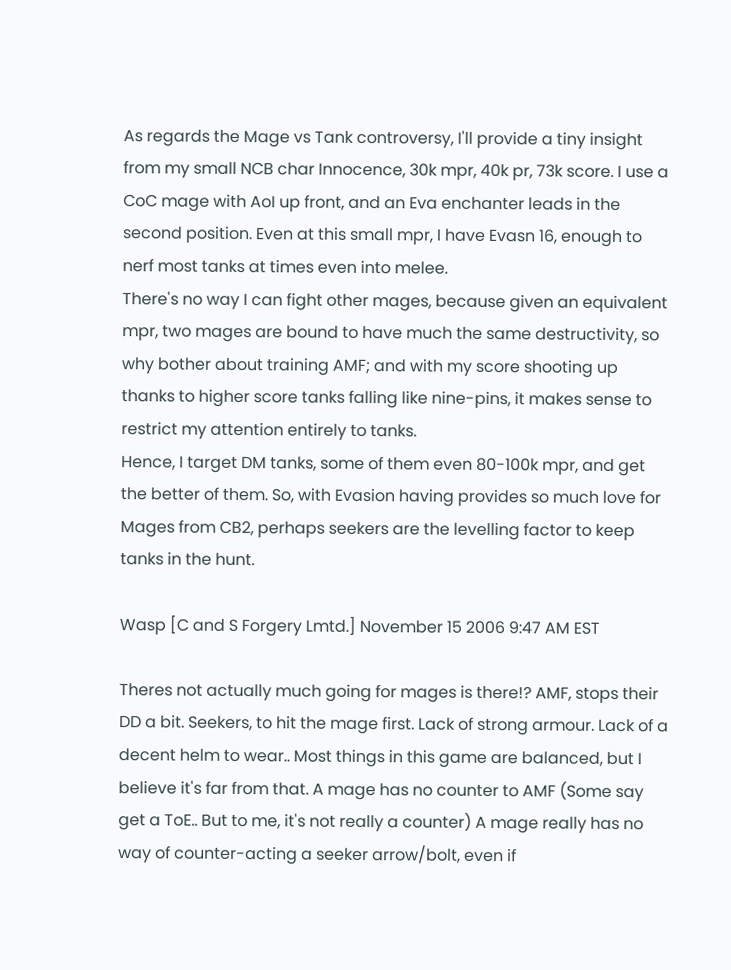As regards the Mage vs Tank controversy, I'll provide a tiny insight from my small NCB char Innocence, 30k mpr, 40k pr, 73k score. I use a CoC mage with AoI up front, and an Eva enchanter leads in the second position. Even at this small mpr, I have Evasn 16, enough to nerf most tanks at times even into melee.
There's no way I can fight other mages, because given an equivalent mpr, two mages are bound to have much the same destructivity, so why bother about training AMF; and with my score shooting up thanks to higher score tanks falling like nine-pins, it makes sense to restrict my attention entirely to tanks.
Hence, I target DM tanks, some of them even 80-100k mpr, and get the better of them. So, with Evasion having provides so much love for Mages from CB2, perhaps seekers are the levelling factor to keep tanks in the hunt.

Wasp [C and S Forgery Lmtd.] November 15 2006 9:47 AM EST

Theres not actually much going for mages is there!? AMF, stops their DD a bit. Seekers, to hit the mage first. Lack of strong armour. Lack of a decent helm to wear.. Most things in this game are balanced, but I believe it's far from that. A mage has no counter to AMF (Some say get a ToE.. But to me, it's not really a counter) A mage really has no way of counter-acting a seeker arrow/bolt, even if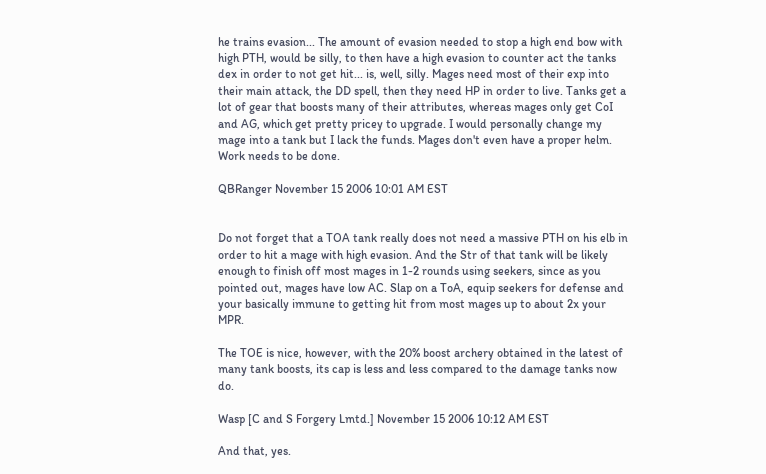he trains evasion... The amount of evasion needed to stop a high end bow with high PTH, would be silly, to then have a high evasion to counter act the tanks dex in order to not get hit... is, well, silly. Mages need most of their exp into their main attack, the DD spell, then they need HP in order to live. Tanks get a lot of gear that boosts many of their attributes, whereas mages only get CoI and AG, which get pretty pricey to upgrade. I would personally change my mage into a tank but I lack the funds. Mages don't even have a proper helm. Work needs to be done.

QBRanger November 15 2006 10:01 AM EST


Do not forget that a TOA tank really does not need a massive PTH on his elb in order to hit a mage with high evasion. And the Str of that tank will be likely enough to finish off most mages in 1-2 rounds using seekers, since as you pointed out, mages have low AC. Slap on a ToA, equip seekers for defense and your basically immune to getting hit from most mages up to about 2x your MPR.

The TOE is nice, however, with the 20% boost archery obtained in the latest of many tank boosts, its cap is less and less compared to the damage tanks now do.

Wasp [C and S Forgery Lmtd.] November 15 2006 10:12 AM EST

And that, yes.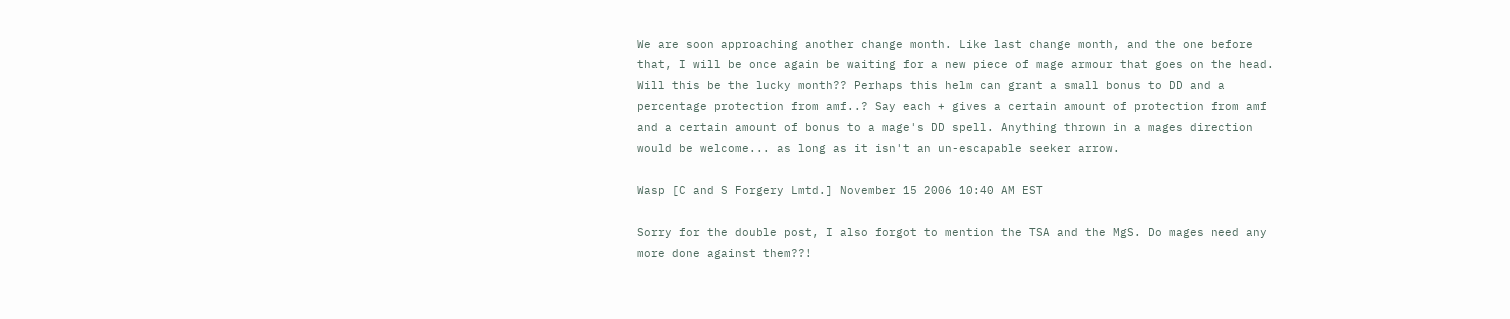We are soon approaching another change month. Like last change month, and the one before that, I will be once again be waiting for a new piece of mage armour that goes on the head. Will this be the lucky month?? Perhaps this helm can grant a small bonus to DD and a percentage protection from amf..? Say each + gives a certain amount of protection from amf and a certain amount of bonus to a mage's DD spell. Anything thrown in a mages direction would be welcome... as long as it isn't an un-escapable seeker arrow.

Wasp [C and S Forgery Lmtd.] November 15 2006 10:40 AM EST

Sorry for the double post, I also forgot to mention the TSA and the MgS. Do mages need any more done against them??!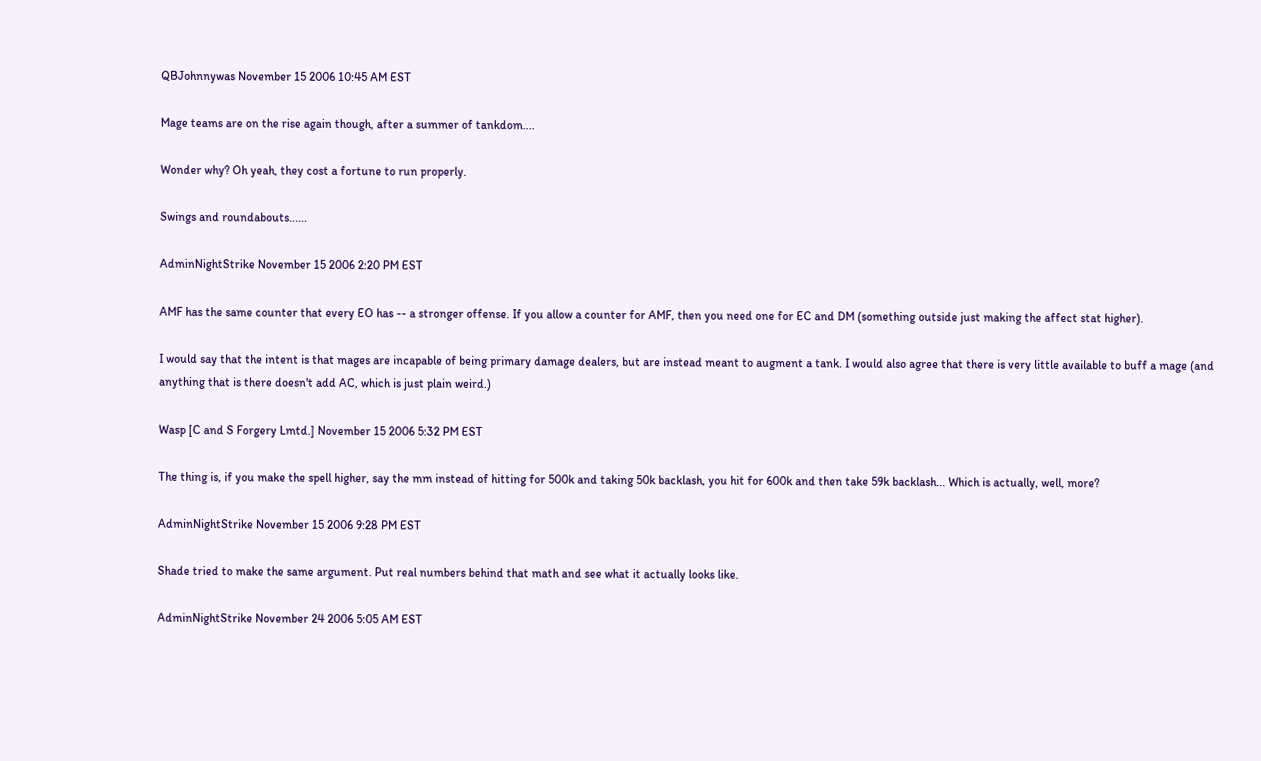QBJohnnywas November 15 2006 10:45 AM EST

Mage teams are on the rise again though, after a summer of tankdom....

Wonder why? Oh yeah, they cost a fortune to run properly.

Swings and roundabouts......

AdminNightStrike November 15 2006 2:20 PM EST

AMF has the same counter that every EO has -- a stronger offense. If you allow a counter for AMF, then you need one for EC and DM (something outside just making the affect stat higher).

I would say that the intent is that mages are incapable of being primary damage dealers, but are instead meant to augment a tank. I would also agree that there is very little available to buff a mage (and anything that is there doesn't add AC, which is just plain weird.)

Wasp [C and S Forgery Lmtd.] November 15 2006 5:32 PM EST

The thing is, if you make the spell higher, say the mm instead of hitting for 500k and taking 50k backlash, you hit for 600k and then take 59k backlash... Which is actually, well, more?

AdminNightStrike November 15 2006 9:28 PM EST

Shade tried to make the same argument. Put real numbers behind that math and see what it actually looks like.

AdminNightStrike November 24 2006 5:05 AM EST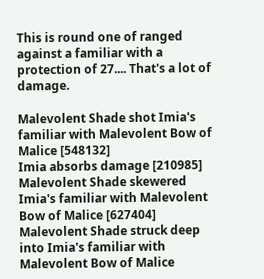This is round one of ranged against a familiar with a protection of 27.... That's a lot of damage.

Malevolent Shade shot Imia's familiar with Malevolent Bow of Malice [548132]
Imia absorbs damage [210985]
Malevolent Shade skewered Imia's familiar with Malevolent Bow of Malice [627404]
Malevolent Shade struck deep into Imia's familiar with Malevolent Bow of Malice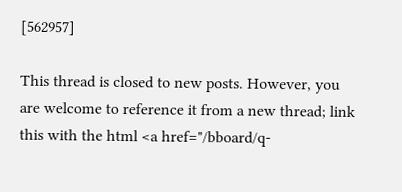[562957]

This thread is closed to new posts. However, you are welcome to reference it from a new thread; link this with the html <a href="/bboard/q-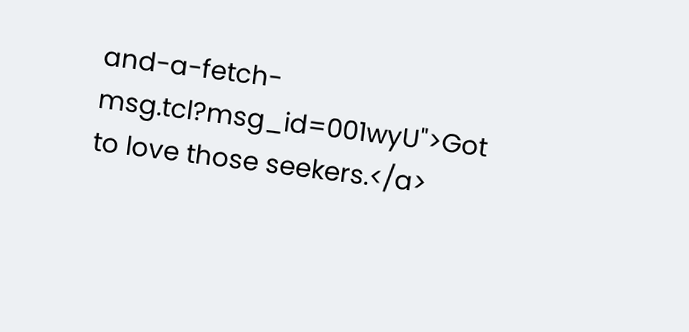and-a-fetch-msg.tcl?msg_id=001wyU">Got to love those seekers.</a>